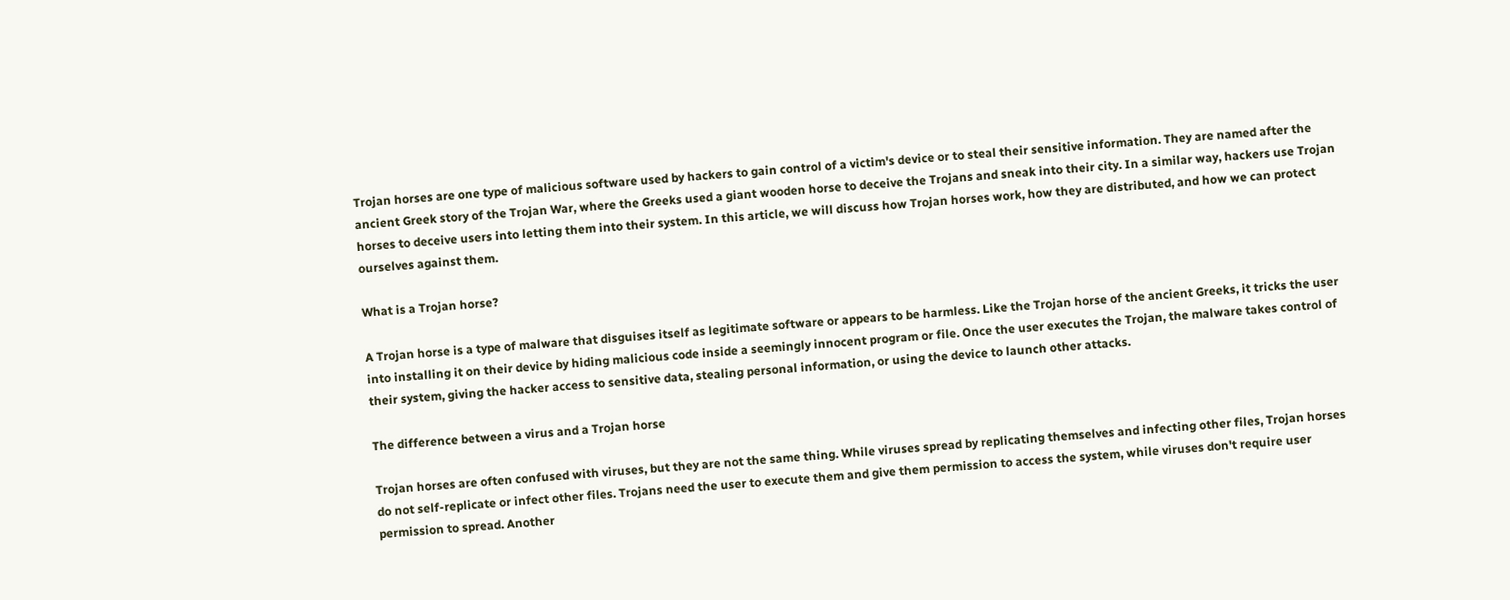Trojan horses are one type of malicious software used by hackers to gain control of a victim's device or to steal their sensitive information. They are named after the ancient Greek story of the Trojan War, where the Greeks used a giant wooden horse to deceive the Trojans and sneak into their city. In a similar way, hackers use Trojan horses to deceive users into letting them into their system. In this article, we will discuss how Trojan horses work, how they are distributed, and how we can protect ourselves against them.

What is a Trojan horse?

A Trojan horse is a type of malware that disguises itself as legitimate software or appears to be harmless. Like the Trojan horse of the ancient Greeks, it tricks the user into installing it on their device by hiding malicious code inside a seemingly innocent program or file. Once the user executes the Trojan, the malware takes control of their system, giving the hacker access to sensitive data, stealing personal information, or using the device to launch other attacks.

The difference between a virus and a Trojan horse

Trojan horses are often confused with viruses, but they are not the same thing. While viruses spread by replicating themselves and infecting other files, Trojan horses do not self-replicate or infect other files. Trojans need the user to execute them and give them permission to access the system, while viruses don't require user permission to spread. Another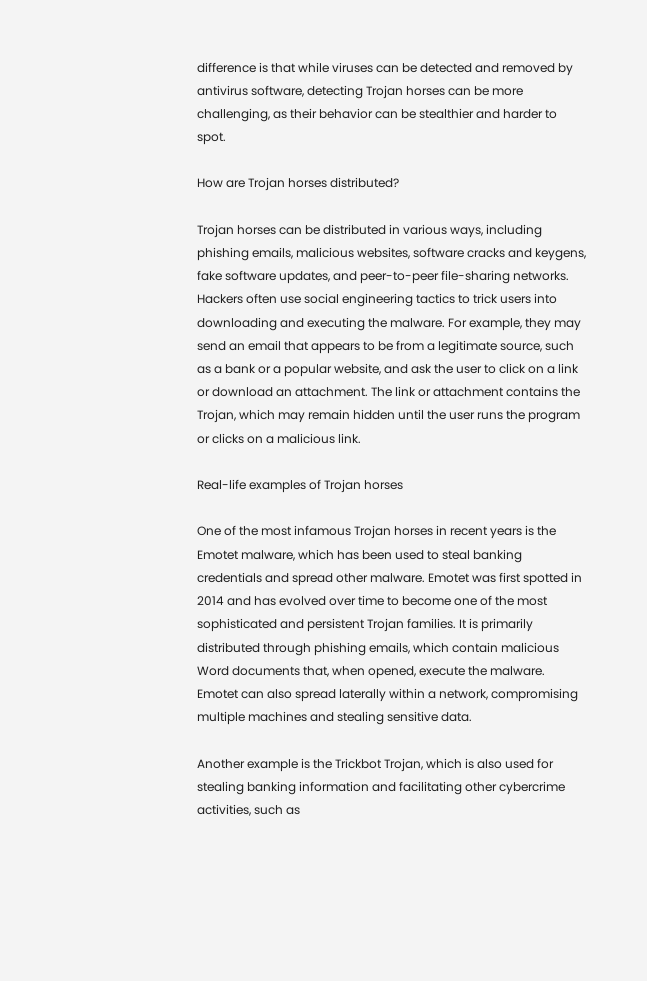difference is that while viruses can be detected and removed by antivirus software, detecting Trojan horses can be more challenging, as their behavior can be stealthier and harder to spot.

How are Trojan horses distributed?

Trojan horses can be distributed in various ways, including phishing emails, malicious websites, software cracks and keygens, fake software updates, and peer-to-peer file-sharing networks. Hackers often use social engineering tactics to trick users into downloading and executing the malware. For example, they may send an email that appears to be from a legitimate source, such as a bank or a popular website, and ask the user to click on a link or download an attachment. The link or attachment contains the Trojan, which may remain hidden until the user runs the program or clicks on a malicious link.

Real-life examples of Trojan horses

One of the most infamous Trojan horses in recent years is the Emotet malware, which has been used to steal banking credentials and spread other malware. Emotet was first spotted in 2014 and has evolved over time to become one of the most sophisticated and persistent Trojan families. It is primarily distributed through phishing emails, which contain malicious Word documents that, when opened, execute the malware. Emotet can also spread laterally within a network, compromising multiple machines and stealing sensitive data.

Another example is the Trickbot Trojan, which is also used for stealing banking information and facilitating other cybercrime activities, such as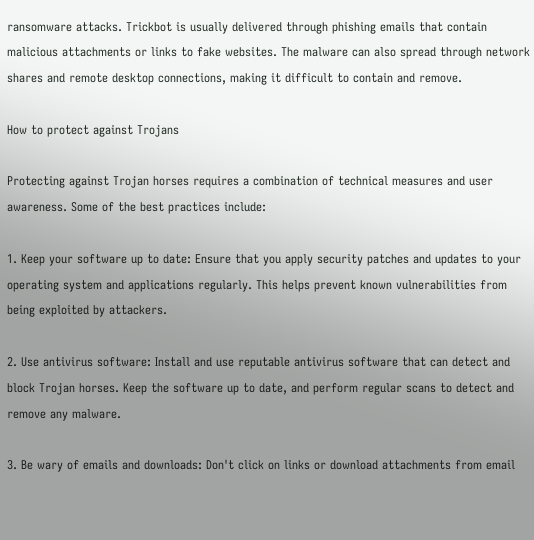ransomware attacks. Trickbot is usually delivered through phishing emails that contain malicious attachments or links to fake websites. The malware can also spread through network shares and remote desktop connections, making it difficult to contain and remove.

How to protect against Trojans

Protecting against Trojan horses requires a combination of technical measures and user awareness. Some of the best practices include:

1. Keep your software up to date: Ensure that you apply security patches and updates to your operating system and applications regularly. This helps prevent known vulnerabilities from being exploited by attackers.

2. Use antivirus software: Install and use reputable antivirus software that can detect and block Trojan horses. Keep the software up to date, and perform regular scans to detect and remove any malware.

3. Be wary of emails and downloads: Don't click on links or download attachments from email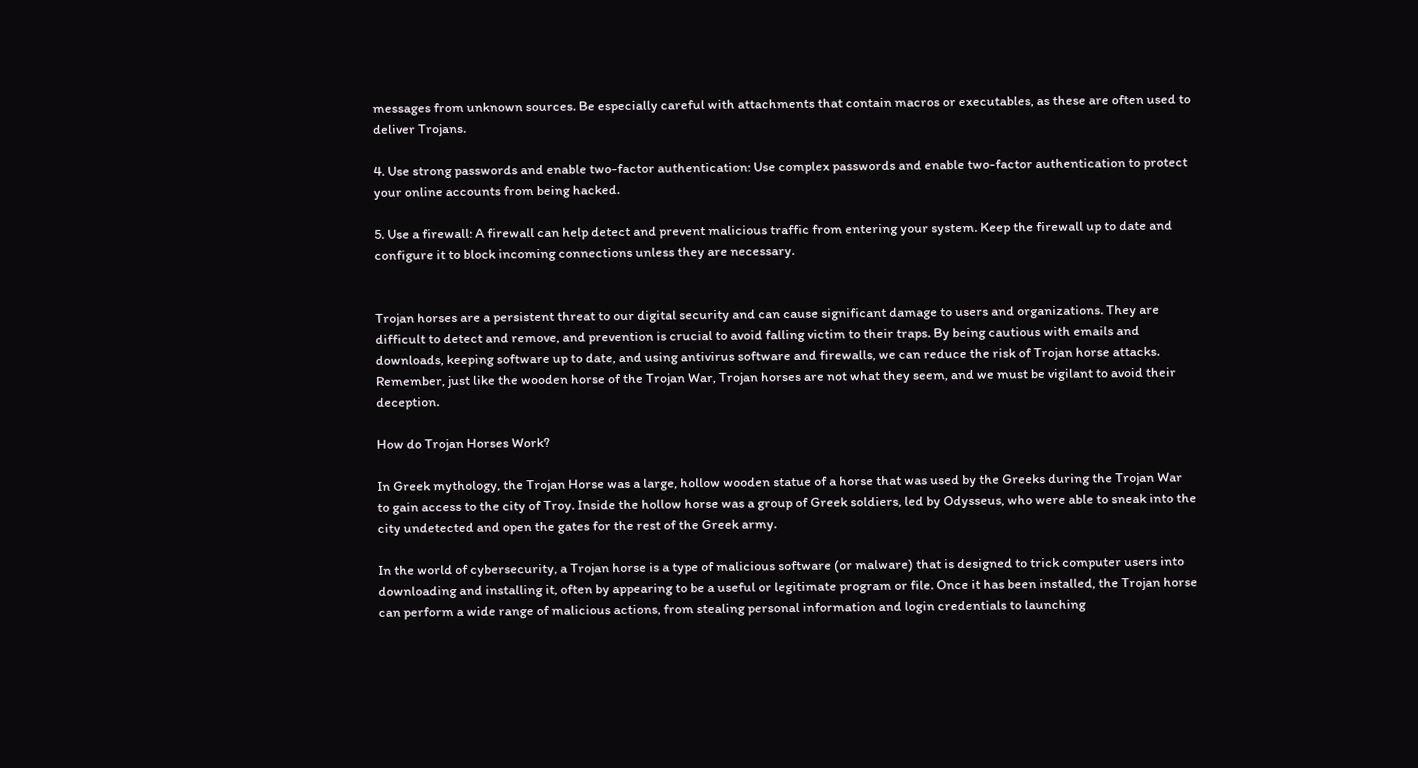messages from unknown sources. Be especially careful with attachments that contain macros or executables, as these are often used to deliver Trojans.

4. Use strong passwords and enable two-factor authentication: Use complex passwords and enable two-factor authentication to protect your online accounts from being hacked.

5. Use a firewall: A firewall can help detect and prevent malicious traffic from entering your system. Keep the firewall up to date and configure it to block incoming connections unless they are necessary.


Trojan horses are a persistent threat to our digital security and can cause significant damage to users and organizations. They are difficult to detect and remove, and prevention is crucial to avoid falling victim to their traps. By being cautious with emails and downloads, keeping software up to date, and using antivirus software and firewalls, we can reduce the risk of Trojan horse attacks. Remember, just like the wooden horse of the Trojan War, Trojan horses are not what they seem, and we must be vigilant to avoid their deception.

How do Trojan Horses Work?

In Greek mythology, the Trojan Horse was a large, hollow wooden statue of a horse that was used by the Greeks during the Trojan War to gain access to the city of Troy. Inside the hollow horse was a group of Greek soldiers, led by Odysseus, who were able to sneak into the city undetected and open the gates for the rest of the Greek army.

In the world of cybersecurity, a Trojan horse is a type of malicious software (or malware) that is designed to trick computer users into downloading and installing it, often by appearing to be a useful or legitimate program or file. Once it has been installed, the Trojan horse can perform a wide range of malicious actions, from stealing personal information and login credentials to launching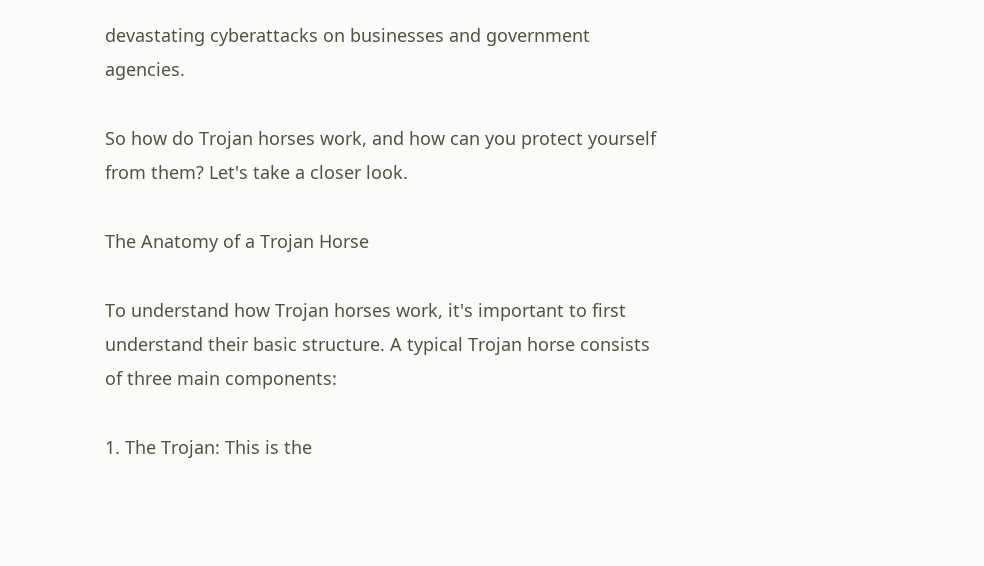devastating cyberattacks on businesses and government agencies.

So how do Trojan horses work, and how can you protect yourself from them? Let's take a closer look.

The Anatomy of a Trojan Horse

To understand how Trojan horses work, it's important to first understand their basic structure. A typical Trojan horse consists of three main components:

1. The Trojan: This is the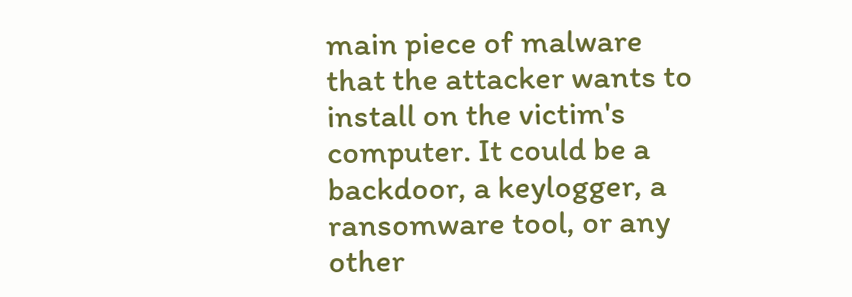main piece of malware that the attacker wants to install on the victim's computer. It could be a backdoor, a keylogger, a ransomware tool, or any other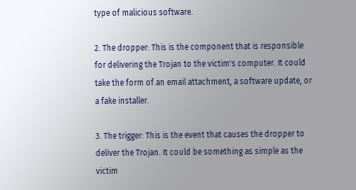type of malicious software.

2. The dropper: This is the component that is responsible for delivering the Trojan to the victim's computer. It could take the form of an email attachment, a software update, or a fake installer.

3. The trigger: This is the event that causes the dropper to deliver the Trojan. It could be something as simple as the victim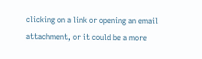clicking on a link or opening an email attachment, or it could be a more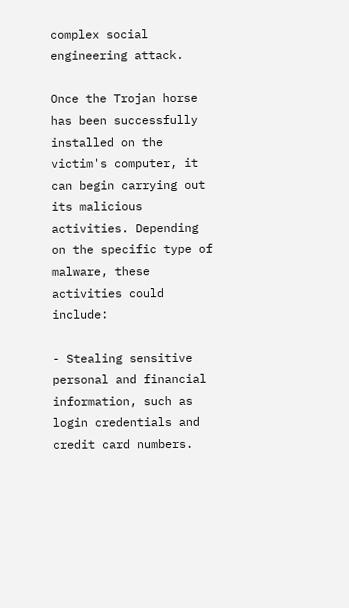complex social engineering attack.

Once the Trojan horse has been successfully installed on the victim's computer, it can begin carrying out its malicious activities. Depending on the specific type of malware, these activities could include:

- Stealing sensitive personal and financial information, such as login credentials and credit card numbers.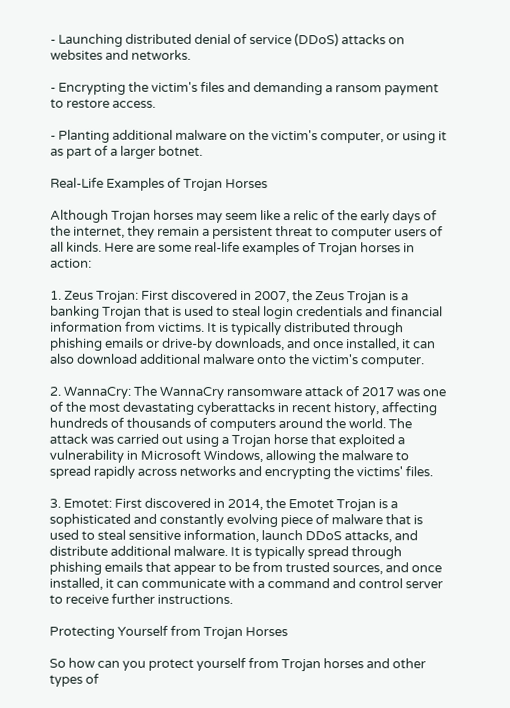- Launching distributed denial of service (DDoS) attacks on websites and networks.

- Encrypting the victim's files and demanding a ransom payment to restore access.

- Planting additional malware on the victim's computer, or using it as part of a larger botnet.

Real-Life Examples of Trojan Horses

Although Trojan horses may seem like a relic of the early days of the internet, they remain a persistent threat to computer users of all kinds. Here are some real-life examples of Trojan horses in action:

1. Zeus Trojan: First discovered in 2007, the Zeus Trojan is a banking Trojan that is used to steal login credentials and financial information from victims. It is typically distributed through phishing emails or drive-by downloads, and once installed, it can also download additional malware onto the victim's computer.

2. WannaCry: The WannaCry ransomware attack of 2017 was one of the most devastating cyberattacks in recent history, affecting hundreds of thousands of computers around the world. The attack was carried out using a Trojan horse that exploited a vulnerability in Microsoft Windows, allowing the malware to spread rapidly across networks and encrypting the victims' files.

3. Emotet: First discovered in 2014, the Emotet Trojan is a sophisticated and constantly evolving piece of malware that is used to steal sensitive information, launch DDoS attacks, and distribute additional malware. It is typically spread through phishing emails that appear to be from trusted sources, and once installed, it can communicate with a command and control server to receive further instructions.

Protecting Yourself from Trojan Horses

So how can you protect yourself from Trojan horses and other types of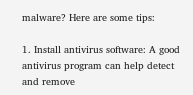malware? Here are some tips:

1. Install antivirus software: A good antivirus program can help detect and remove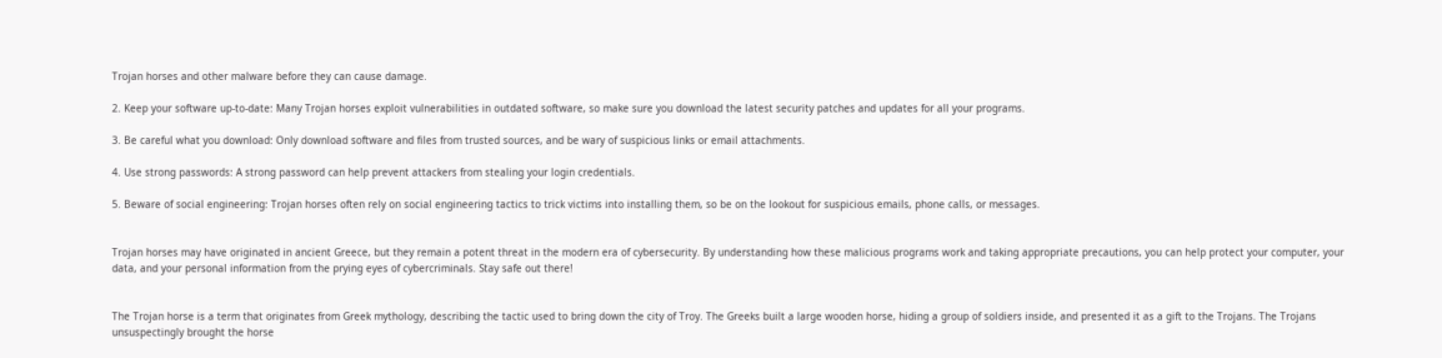Trojan horses and other malware before they can cause damage.

2. Keep your software up-to-date: Many Trojan horses exploit vulnerabilities in outdated software, so make sure you download the latest security patches and updates for all your programs.

3. Be careful what you download: Only download software and files from trusted sources, and be wary of suspicious links or email attachments.

4. Use strong passwords: A strong password can help prevent attackers from stealing your login credentials.

5. Beware of social engineering: Trojan horses often rely on social engineering tactics to trick victims into installing them, so be on the lookout for suspicious emails, phone calls, or messages.


Trojan horses may have originated in ancient Greece, but they remain a potent threat in the modern era of cybersecurity. By understanding how these malicious programs work and taking appropriate precautions, you can help protect your computer, your data, and your personal information from the prying eyes of cybercriminals. Stay safe out there!


The Trojan horse is a term that originates from Greek mythology, describing the tactic used to bring down the city of Troy. The Greeks built a large wooden horse, hiding a group of soldiers inside, and presented it as a gift to the Trojans. The Trojans unsuspectingly brought the horse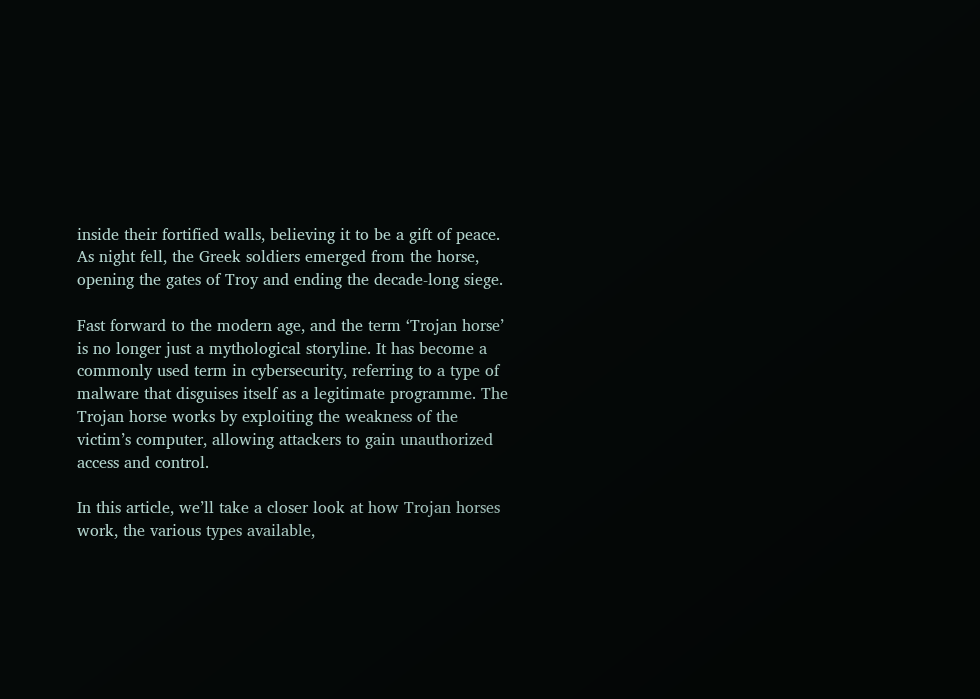inside their fortified walls, believing it to be a gift of peace. As night fell, the Greek soldiers emerged from the horse, opening the gates of Troy and ending the decade-long siege.

Fast forward to the modern age, and the term ‘Trojan horse’ is no longer just a mythological storyline. It has become a commonly used term in cybersecurity, referring to a type of malware that disguises itself as a legitimate programme. The Trojan horse works by exploiting the weakness of the victim’s computer, allowing attackers to gain unauthorized access and control.

In this article, we’ll take a closer look at how Trojan horses work, the various types available,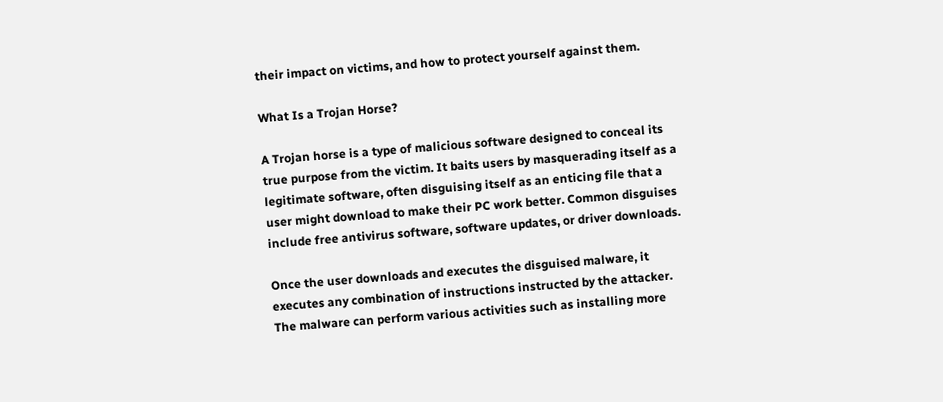their impact on victims, and how to protect yourself against them.

What Is a Trojan Horse?

A Trojan horse is a type of malicious software designed to conceal its true purpose from the victim. It baits users by masquerading itself as a legitimate software, often disguising itself as an enticing file that a user might download to make their PC work better. Common disguises include free antivirus software, software updates, or driver downloads.

Once the user downloads and executes the disguised malware, it executes any combination of instructions instructed by the attacker. The malware can perform various activities such as installing more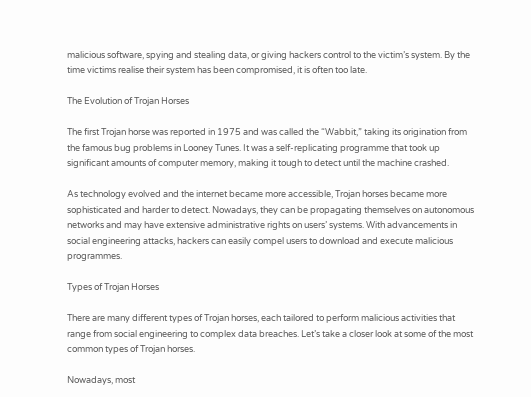malicious software, spying and stealing data, or giving hackers control to the victim’s system. By the time victims realise their system has been compromised, it is often too late.

The Evolution of Trojan Horses

The first Trojan horse was reported in 1975 and was called the “Wabbit,” taking its origination from the famous bug problems in Looney Tunes. It was a self-replicating programme that took up significant amounts of computer memory, making it tough to detect until the machine crashed.

As technology evolved and the internet became more accessible, Trojan horses became more sophisticated and harder to detect. Nowadays, they can be propagating themselves on autonomous networks and may have extensive administrative rights on users’ systems. With advancements in social engineering attacks, hackers can easily compel users to download and execute malicious programmes.

Types of Trojan Horses

There are many different types of Trojan horses, each tailored to perform malicious activities that range from social engineering to complex data breaches. Let’s take a closer look at some of the most common types of Trojan horses.

Nowadays, most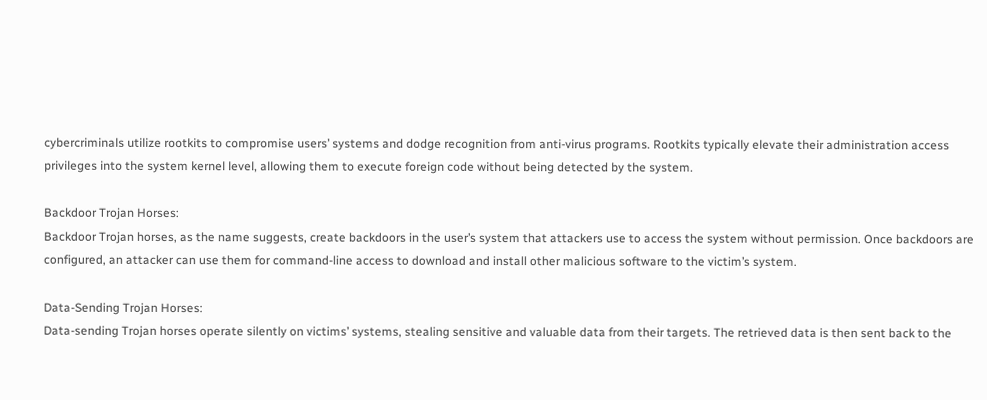cybercriminals utilize rootkits to compromise users’ systems and dodge recognition from anti-virus programs. Rootkits typically elevate their administration access privileges into the system kernel level, allowing them to execute foreign code without being detected by the system.

Backdoor Trojan Horses:
Backdoor Trojan horses, as the name suggests, create backdoors in the user’s system that attackers use to access the system without permission. Once backdoors are configured, an attacker can use them for command-line access to download and install other malicious software to the victim’s system.

Data-Sending Trojan Horses:
Data-sending Trojan horses operate silently on victims’ systems, stealing sensitive and valuable data from their targets. The retrieved data is then sent back to the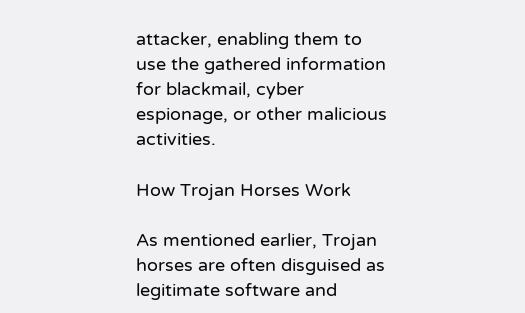attacker, enabling them to use the gathered information for blackmail, cyber espionage, or other malicious activities.

How Trojan Horses Work

As mentioned earlier, Trojan horses are often disguised as legitimate software and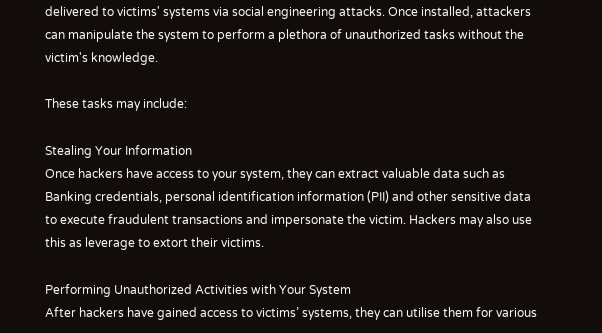delivered to victims' systems via social engineering attacks. Once installed, attackers can manipulate the system to perform a plethora of unauthorized tasks without the victim's knowledge.

These tasks may include:

Stealing Your Information
Once hackers have access to your system, they can extract valuable data such as Banking credentials, personal identification information (PII) and other sensitive data to execute fraudulent transactions and impersonate the victim. Hackers may also use this as leverage to extort their victims.

Performing Unauthorized Activities with Your System
After hackers have gained access to victims’ systems, they can utilise them for various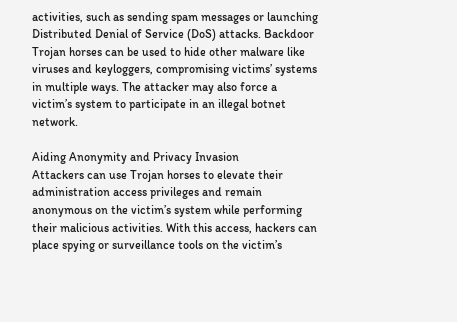activities, such as sending spam messages or launching Distributed Denial of Service (DoS) attacks. Backdoor Trojan horses can be used to hide other malware like viruses and keyloggers, compromising victims’ systems in multiple ways. The attacker may also force a victim’s system to participate in an illegal botnet network.

Aiding Anonymity and Privacy Invasion
Attackers can use Trojan horses to elevate their administration access privileges and remain anonymous on the victim’s system while performing their malicious activities. With this access, hackers can place spying or surveillance tools on the victim’s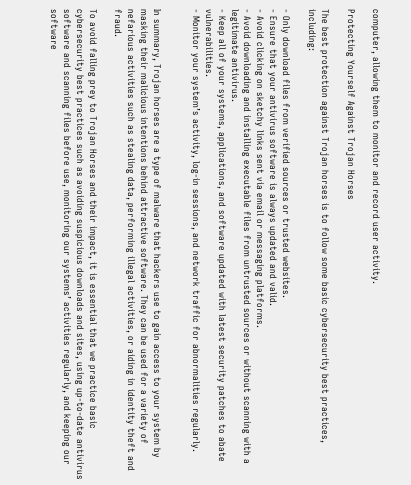computer, allowing them to monitor and record user activity.

Protecting Yourself Against Trojan Horses

The best protection against Trojan horses is to follow some basic cybersecurity best practices, including:

- Only download files from verified sources or trusted websites.
- Ensure that your antivirus software is always updated and valid.
- Avoid clicking on sketchy links sent via email or messaging platforms.
- Avoid downloading and installing executable files from untrusted sources or without scanning with a legitimate antivirus.
- Keep all of your systems, applications, and software updated with latest security patches to abate vulnerabilities.
- Monitor your system’s activity, log-in sessions, and network traffic for abnormalities regularly.


In summary, Trojan horses are a type of malware that hackers use to gain access to your system by masking their malicious intentions behind attractive software. They can be used for a variety of nefarious activities such as stealing data, performing illegal activities, or aiding in identity theft and fraud.

To avoid falling prey to Trojan Horses and their impact, it is essential that we practice basic cybersecurity best practices such as avoiding suspicious downloads and sites, using up-to-date antivirus software and scanning files before use, monitoring our systems’ activities regularly, and keeping our software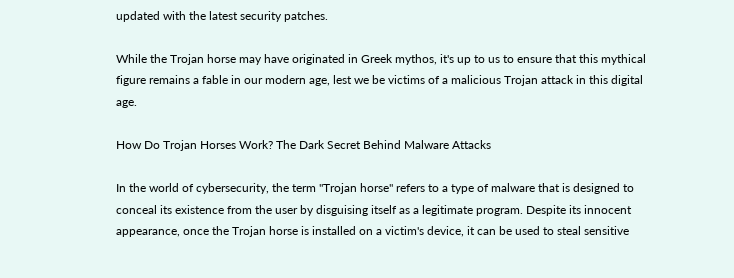updated with the latest security patches.

While the Trojan horse may have originated in Greek mythos, it's up to us to ensure that this mythical figure remains a fable in our modern age, lest we be victims of a malicious Trojan attack in this digital age.

How Do Trojan Horses Work? The Dark Secret Behind Malware Attacks

In the world of cybersecurity, the term "Trojan horse" refers to a type of malware that is designed to conceal its existence from the user by disguising itself as a legitimate program. Despite its innocent appearance, once the Trojan horse is installed on a victim's device, it can be used to steal sensitive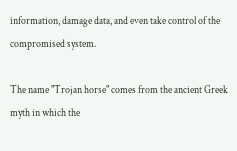information, damage data, and even take control of the compromised system.

The name "Trojan horse" comes from the ancient Greek myth in which the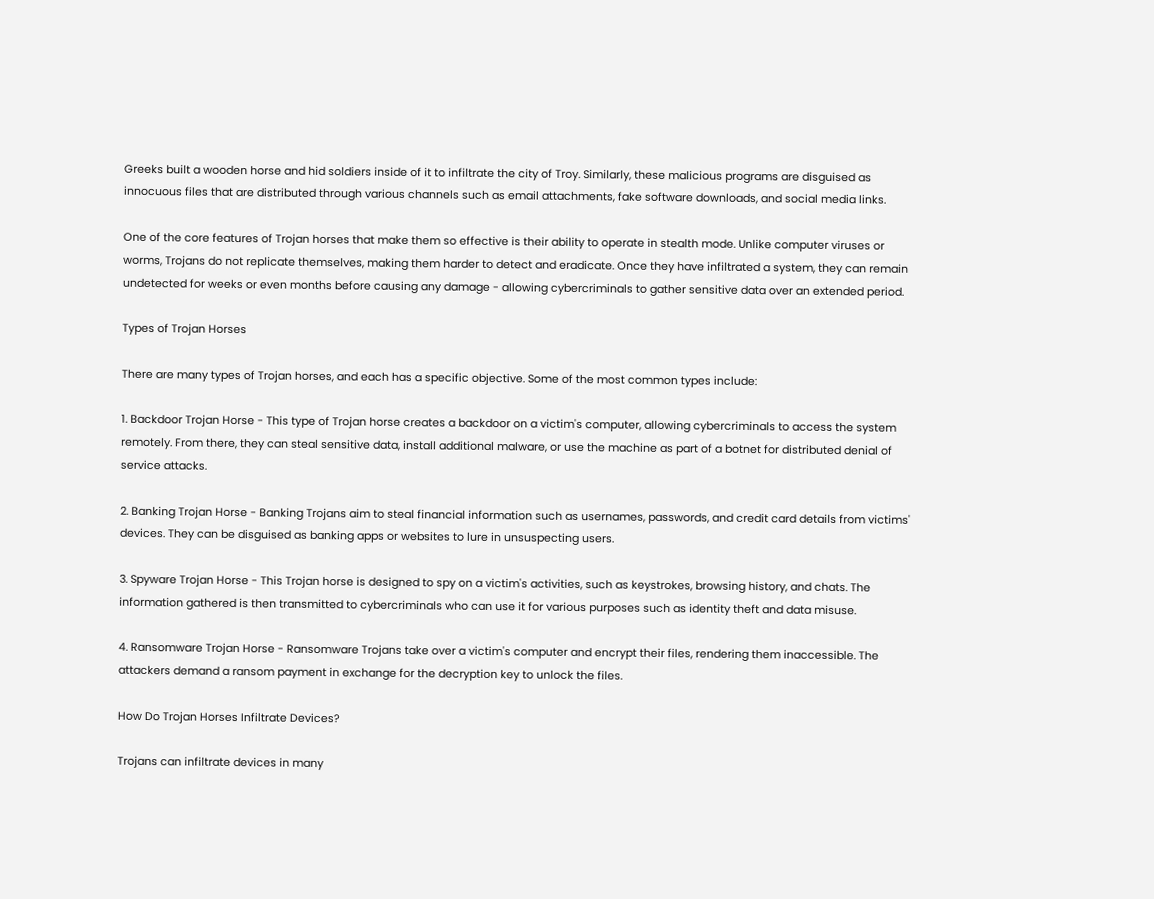Greeks built a wooden horse and hid soldiers inside of it to infiltrate the city of Troy. Similarly, these malicious programs are disguised as innocuous files that are distributed through various channels such as email attachments, fake software downloads, and social media links.

One of the core features of Trojan horses that make them so effective is their ability to operate in stealth mode. Unlike computer viruses or worms, Trojans do not replicate themselves, making them harder to detect and eradicate. Once they have infiltrated a system, they can remain undetected for weeks or even months before causing any damage - allowing cybercriminals to gather sensitive data over an extended period.

Types of Trojan Horses

There are many types of Trojan horses, and each has a specific objective. Some of the most common types include:

1. Backdoor Trojan Horse - This type of Trojan horse creates a backdoor on a victim's computer, allowing cybercriminals to access the system remotely. From there, they can steal sensitive data, install additional malware, or use the machine as part of a botnet for distributed denial of service attacks.

2. Banking Trojan Horse - Banking Trojans aim to steal financial information such as usernames, passwords, and credit card details from victims' devices. They can be disguised as banking apps or websites to lure in unsuspecting users.

3. Spyware Trojan Horse - This Trojan horse is designed to spy on a victim's activities, such as keystrokes, browsing history, and chats. The information gathered is then transmitted to cybercriminals who can use it for various purposes such as identity theft and data misuse.

4. Ransomware Trojan Horse - Ransomware Trojans take over a victim's computer and encrypt their files, rendering them inaccessible. The attackers demand a ransom payment in exchange for the decryption key to unlock the files.

How Do Trojan Horses Infiltrate Devices?

Trojans can infiltrate devices in many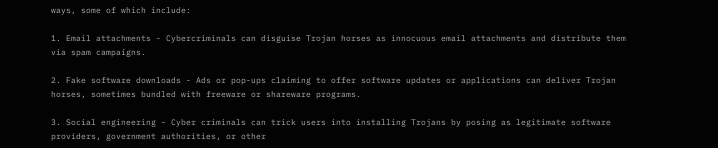ways, some of which include:

1. Email attachments - Cybercriminals can disguise Trojan horses as innocuous email attachments and distribute them via spam campaigns.

2. Fake software downloads - Ads or pop-ups claiming to offer software updates or applications can deliver Trojan horses, sometimes bundled with freeware or shareware programs.

3. Social engineering - Cyber criminals can trick users into installing Trojans by posing as legitimate software providers, government authorities, or other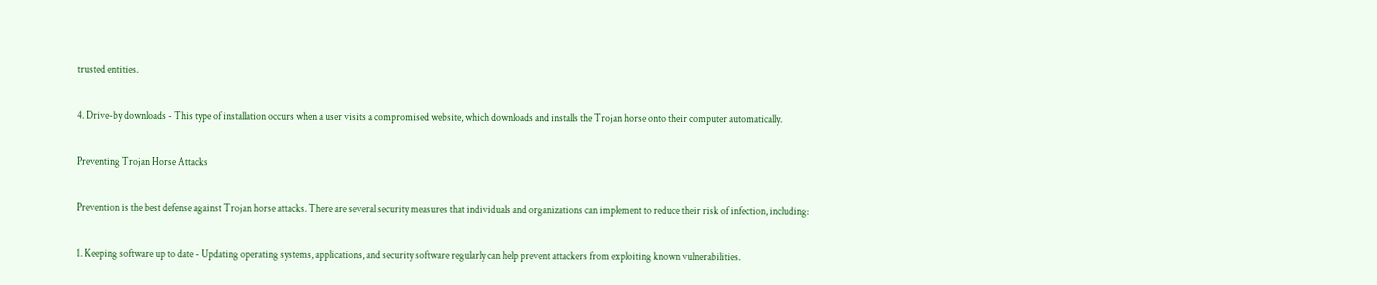trusted entities.

4. Drive-by downloads - This type of installation occurs when a user visits a compromised website, which downloads and installs the Trojan horse onto their computer automatically.

Preventing Trojan Horse Attacks

Prevention is the best defense against Trojan horse attacks. There are several security measures that individuals and organizations can implement to reduce their risk of infection, including:

1. Keeping software up to date - Updating operating systems, applications, and security software regularly can help prevent attackers from exploiting known vulnerabilities.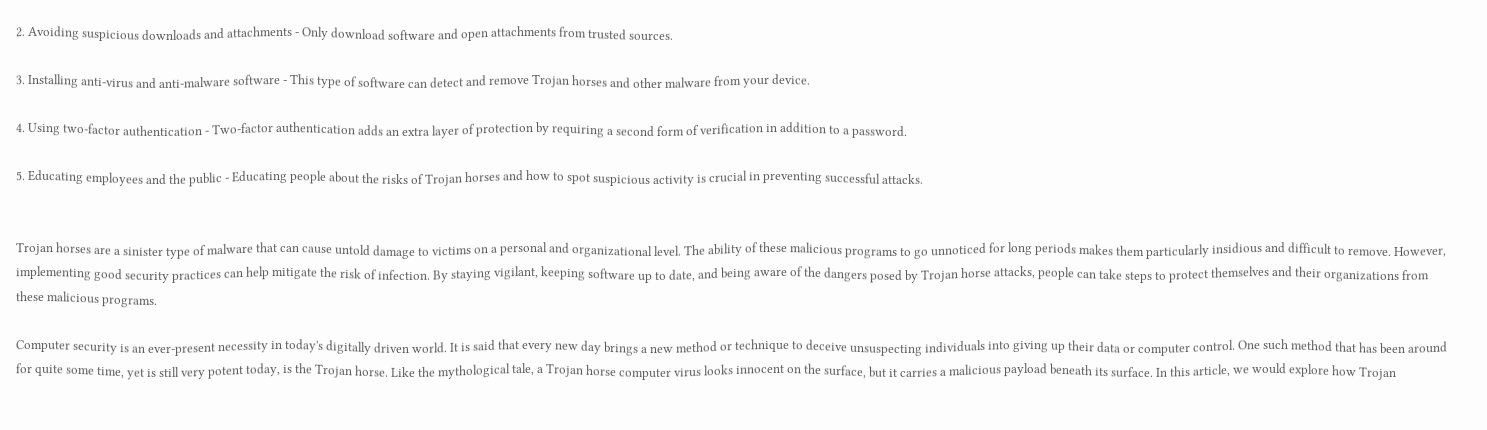2. Avoiding suspicious downloads and attachments - Only download software and open attachments from trusted sources.

3. Installing anti-virus and anti-malware software - This type of software can detect and remove Trojan horses and other malware from your device.

4. Using two-factor authentication - Two-factor authentication adds an extra layer of protection by requiring a second form of verification in addition to a password.

5. Educating employees and the public - Educating people about the risks of Trojan horses and how to spot suspicious activity is crucial in preventing successful attacks.


Trojan horses are a sinister type of malware that can cause untold damage to victims on a personal and organizational level. The ability of these malicious programs to go unnoticed for long periods makes them particularly insidious and difficult to remove. However, implementing good security practices can help mitigate the risk of infection. By staying vigilant, keeping software up to date, and being aware of the dangers posed by Trojan horse attacks, people can take steps to protect themselves and their organizations from these malicious programs.

Computer security is an ever-present necessity in today's digitally driven world. It is said that every new day brings a new method or technique to deceive unsuspecting individuals into giving up their data or computer control. One such method that has been around for quite some time, yet is still very potent today, is the Trojan horse. Like the mythological tale, a Trojan horse computer virus looks innocent on the surface, but it carries a malicious payload beneath its surface. In this article, we would explore how Trojan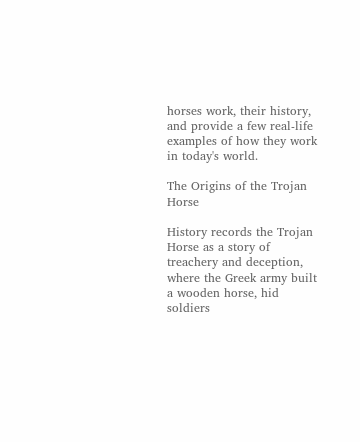horses work, their history, and provide a few real-life examples of how they work in today's world.

The Origins of the Trojan Horse

History records the Trojan Horse as a story of treachery and deception, where the Greek army built a wooden horse, hid soldiers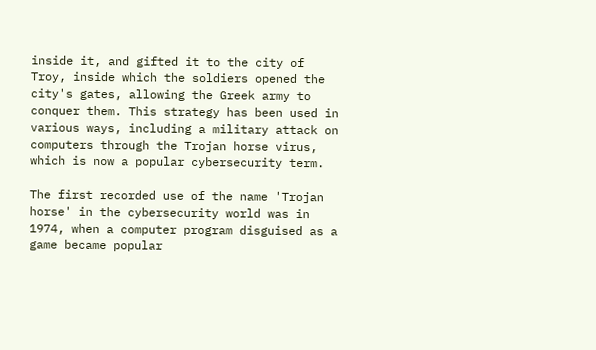inside it, and gifted it to the city of Troy, inside which the soldiers opened the city's gates, allowing the Greek army to conquer them. This strategy has been used in various ways, including a military attack on computers through the Trojan horse virus, which is now a popular cybersecurity term.

The first recorded use of the name 'Trojan horse' in the cybersecurity world was in 1974, when a computer program disguised as a game became popular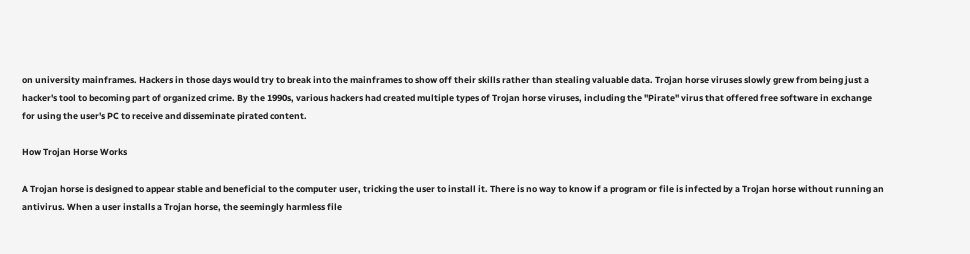on university mainframes. Hackers in those days would try to break into the mainframes to show off their skills rather than stealing valuable data. Trojan horse viruses slowly grew from being just a hacker's tool to becoming part of organized crime. By the 1990s, various hackers had created multiple types of Trojan horse viruses, including the "Pirate" virus that offered free software in exchange for using the user's PC to receive and disseminate pirated content.

How Trojan Horse Works

A Trojan horse is designed to appear stable and beneficial to the computer user, tricking the user to install it. There is no way to know if a program or file is infected by a Trojan horse without running an antivirus. When a user installs a Trojan horse, the seemingly harmless file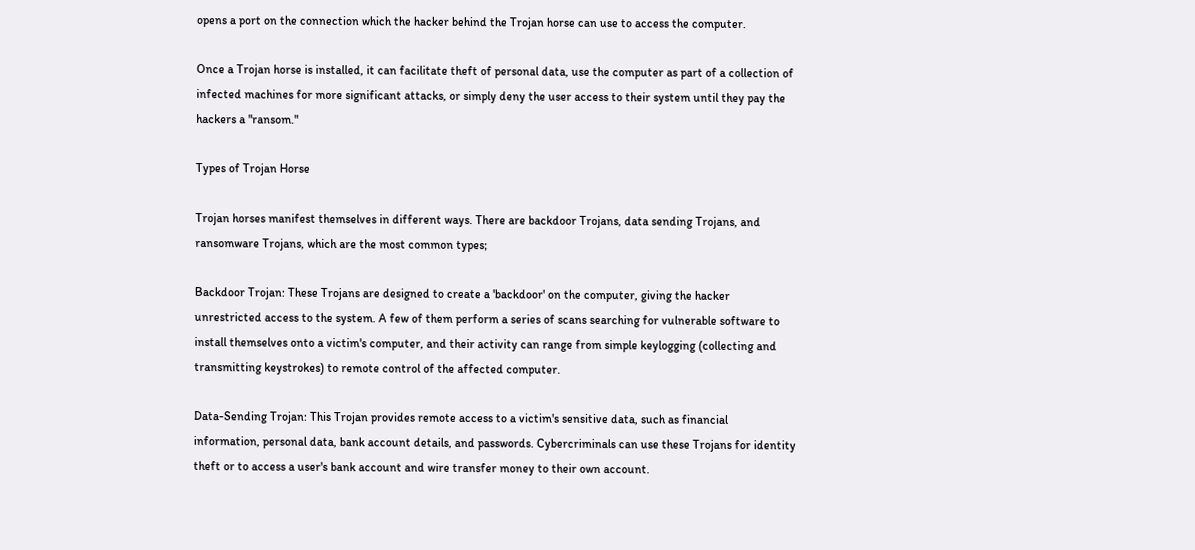opens a port on the connection which the hacker behind the Trojan horse can use to access the computer.

Once a Trojan horse is installed, it can facilitate theft of personal data, use the computer as part of a collection of infected machines for more significant attacks, or simply deny the user access to their system until they pay the hackers a "ransom."

Types of Trojan Horse

Trojan horses manifest themselves in different ways. There are backdoor Trojans, data sending Trojans, and ransomware Trojans, which are the most common types;

Backdoor Trojan: These Trojans are designed to create a 'backdoor' on the computer, giving the hacker unrestricted access to the system. A few of them perform a series of scans searching for vulnerable software to install themselves onto a victim's computer, and their activity can range from simple keylogging (collecting and transmitting keystrokes) to remote control of the affected computer.

Data-Sending Trojan: This Trojan provides remote access to a victim's sensitive data, such as financial information, personal data, bank account details, and passwords. Cybercriminals can use these Trojans for identity theft or to access a user's bank account and wire transfer money to their own account.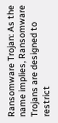Ransomware Trojan: As the name implies, Ransomware Trojans are designed to restrict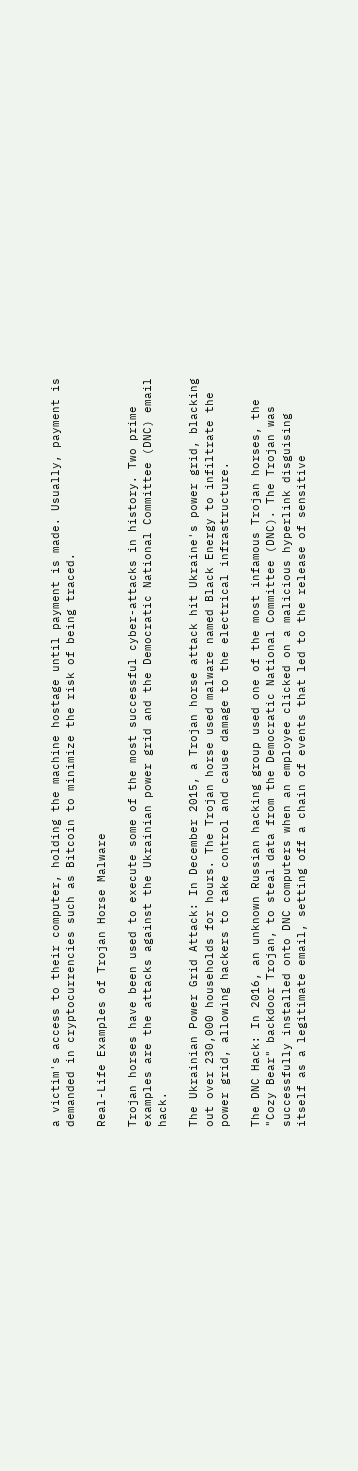a victim's access to their computer, holding the machine hostage until payment is made. Usually, payment is demanded in cryptocurrencies such as Bitcoin to minimize the risk of being traced.

Real-Life Examples of Trojan Horse Malware

Trojan horses have been used to execute some of the most successful cyber-attacks in history. Two prime examples are the attacks against the Ukrainian power grid and the Democratic National Committee (DNC) email hack.

The Ukrainian Power Grid Attack: In December 2015, a Trojan horse attack hit Ukraine's power grid, blacking out over 230,000 households for hours. The Trojan horse used malware named Black Energy to infiltrate the power grid, allowing hackers to take control and cause damage to the electrical infrastructure.

The DNC Hack: In 2016, an unknown Russian hacking group used one of the most infamous Trojan horses, the "Cozy Bear" backdoor Trojan, to steal data from the Democratic National Committee (DNC). The Trojan was successfully installed onto DNC computers when an employee clicked on a malicious hyperlink disguising itself as a legitimate email, setting off a chain of events that led to the release of sensitive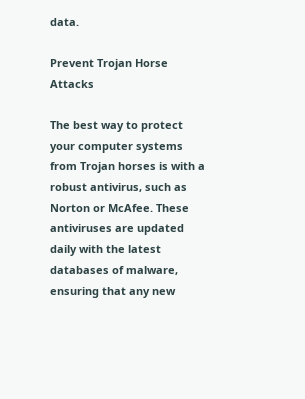data.

Prevent Trojan Horse Attacks

The best way to protect your computer systems from Trojan horses is with a robust antivirus, such as Norton or McAfee. These antiviruses are updated daily with the latest databases of malware, ensuring that any new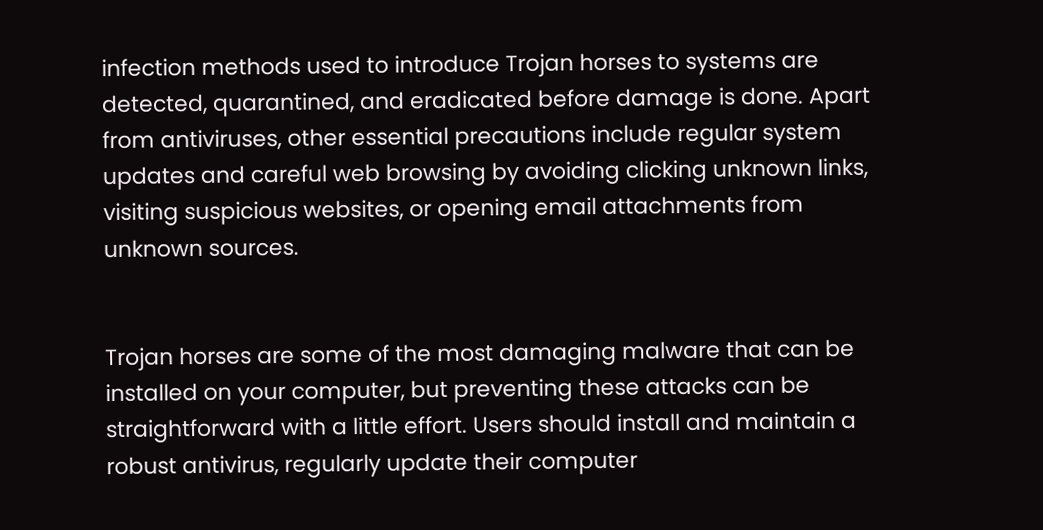infection methods used to introduce Trojan horses to systems are detected, quarantined, and eradicated before damage is done. Apart from antiviruses, other essential precautions include regular system updates and careful web browsing by avoiding clicking unknown links, visiting suspicious websites, or opening email attachments from unknown sources.


Trojan horses are some of the most damaging malware that can be installed on your computer, but preventing these attacks can be straightforward with a little effort. Users should install and maintain a robust antivirus, regularly update their computer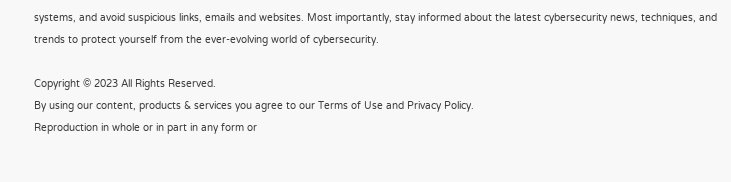systems, and avoid suspicious links, emails and websites. Most importantly, stay informed about the latest cybersecurity news, techniques, and trends to protect yourself from the ever-evolving world of cybersecurity.

Copyright © 2023 All Rights Reserved.
By using our content, products & services you agree to our Terms of Use and Privacy Policy.
Reproduction in whole or in part in any form or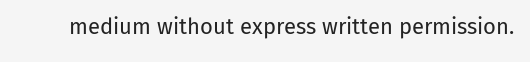medium without express written permission.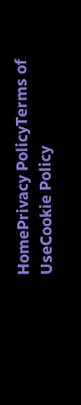HomePrivacy PolicyTerms of UseCookie Policy